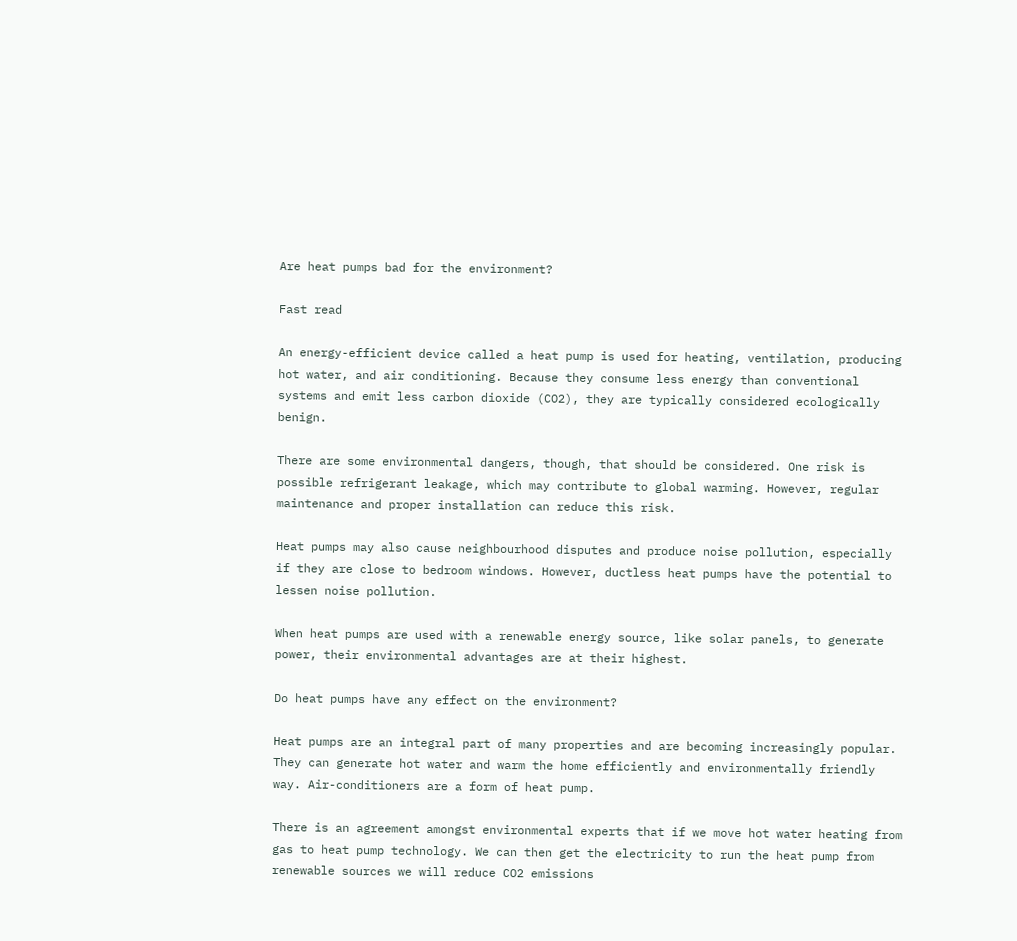Are heat pumps bad for the environment?

Fast read

An energy-efficient device called a heat pump is used for heating, ventilation, producing hot water, and air conditioning. Because they consume less energy than conventional systems and emit less carbon dioxide (CO2), they are typically considered ecologically benign.

There are some environmental dangers, though, that should be considered. One risk is possible refrigerant leakage, which may contribute to global warming. However, regular maintenance and proper installation can reduce this risk.

Heat pumps may also cause neighbourhood disputes and produce noise pollution, especially if they are close to bedroom windows. However, ductless heat pumps have the potential to lessen noise pollution.

When heat pumps are used with a renewable energy source, like solar panels, to generate power, their environmental advantages are at their highest.

Do heat pumps have any effect on the environment?

Heat pumps are an integral part of many properties and are becoming increasingly popular. They can generate hot water and warm the home efficiently and environmentally friendly way. Air-conditioners are a form of heat pump.

There is an agreement amongst environmental experts that if we move hot water heating from gas to heat pump technology. We can then get the electricity to run the heat pump from renewable sources we will reduce CO2 emissions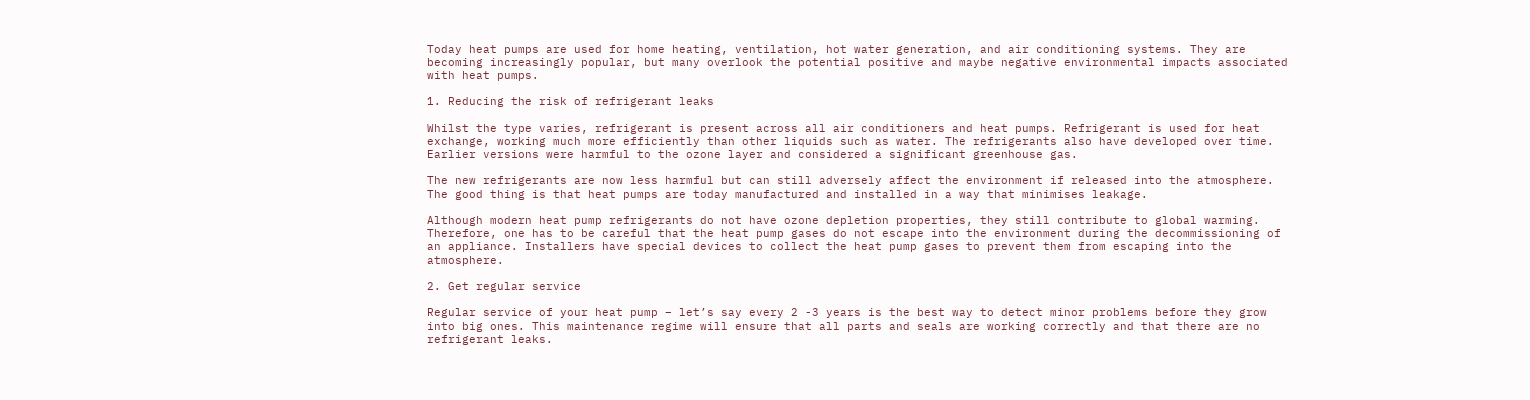Today heat pumps are used for home heating, ventilation, hot water generation, and air conditioning systems. They are becoming increasingly popular, but many overlook the potential positive and maybe negative environmental impacts associated with heat pumps.

1. Reducing the risk of refrigerant leaks

Whilst the type varies, refrigerant is present across all air conditioners and heat pumps. Refrigerant is used for heat exchange, working much more efficiently than other liquids such as water. The refrigerants also have developed over time. Earlier versions were harmful to the ozone layer and considered a significant greenhouse gas.

The new refrigerants are now less harmful but can still adversely affect the environment if released into the atmosphere. The good thing is that heat pumps are today manufactured and installed in a way that minimises leakage.

Although modern heat pump refrigerants do not have ozone depletion properties, they still contribute to global warming. Therefore, one has to be careful that the heat pump gases do not escape into the environment during the decommissioning of an appliance. Installers have special devices to collect the heat pump gases to prevent them from escaping into the atmosphere.

2. Get regular service

Regular service of your heat pump – let’s say every 2 -3 years is the best way to detect minor problems before they grow into big ones. This maintenance regime will ensure that all parts and seals are working correctly and that there are no refrigerant leaks.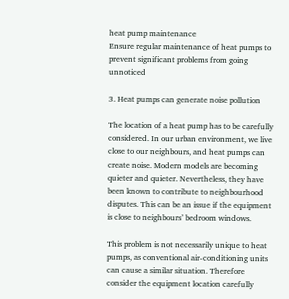heat pump maintenance
Ensure regular maintenance of heat pumps to prevent significant problems from going unnoticed

3. Heat pumps can generate noise pollution

The location of a heat pump has to be carefully considered. In our urban environment, we live close to our neighbours, and heat pumps can create noise. Modern models are becoming quieter and quieter. Nevertheless, they have been known to contribute to neighbourhood disputes. This can be an issue if the equipment is close to neighbours’ bedroom windows.

This problem is not necessarily unique to heat pumps, as conventional air-conditioning units can cause a similar situation. Therefore consider the equipment location carefully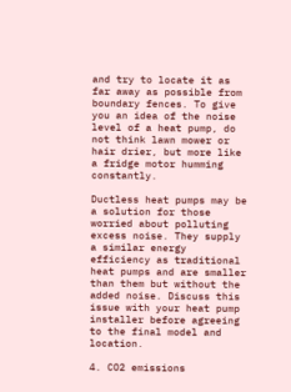and try to locate it as far away as possible from boundary fences. To give you an idea of the noise level of a heat pump, do not think lawn mower or hair drier, but more like a fridge motor humming constantly.

Ductless heat pumps may be a solution for those worried about polluting excess noise. They supply a similar energy efficiency as traditional heat pumps and are smaller than them but without the added noise. Discuss this issue with your heat pump installer before agreeing to the final model and location.

4. CO2 emissions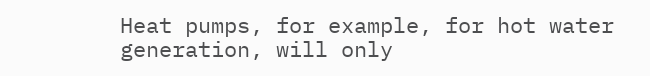Heat pumps, for example, for hot water generation, will only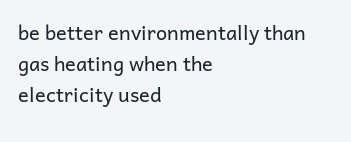be better environmentally than gas heating when the electricity used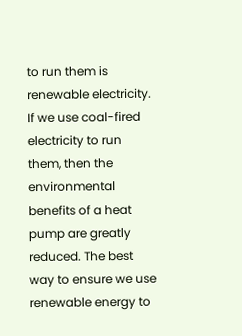to run them is renewable electricity. If we use coal-fired electricity to run them, then the environmental benefits of a heat pump are greatly reduced. The best way to ensure we use renewable energy to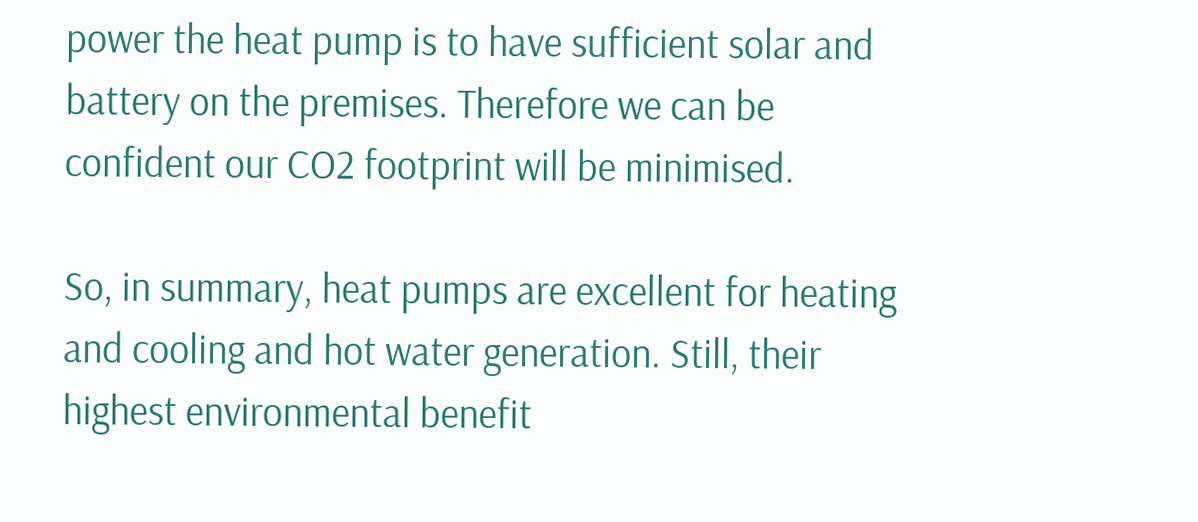power the heat pump is to have sufficient solar and battery on the premises. Therefore we can be confident our CO2 footprint will be minimised.

So, in summary, heat pumps are excellent for heating and cooling and hot water generation. Still, their highest environmental benefit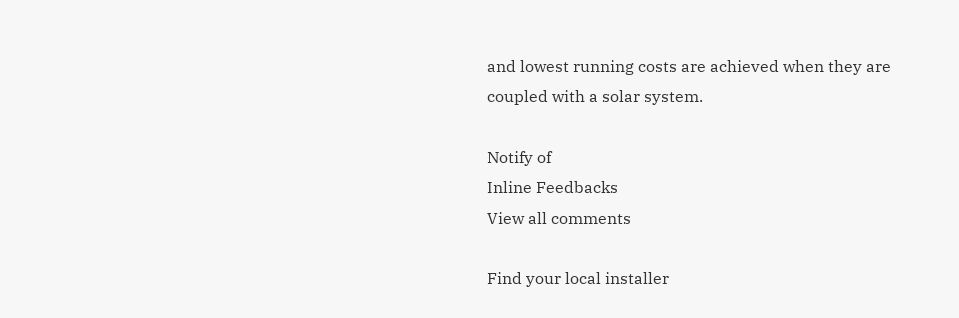and lowest running costs are achieved when they are coupled with a solar system.

Notify of
Inline Feedbacks
View all comments

Find your local installer